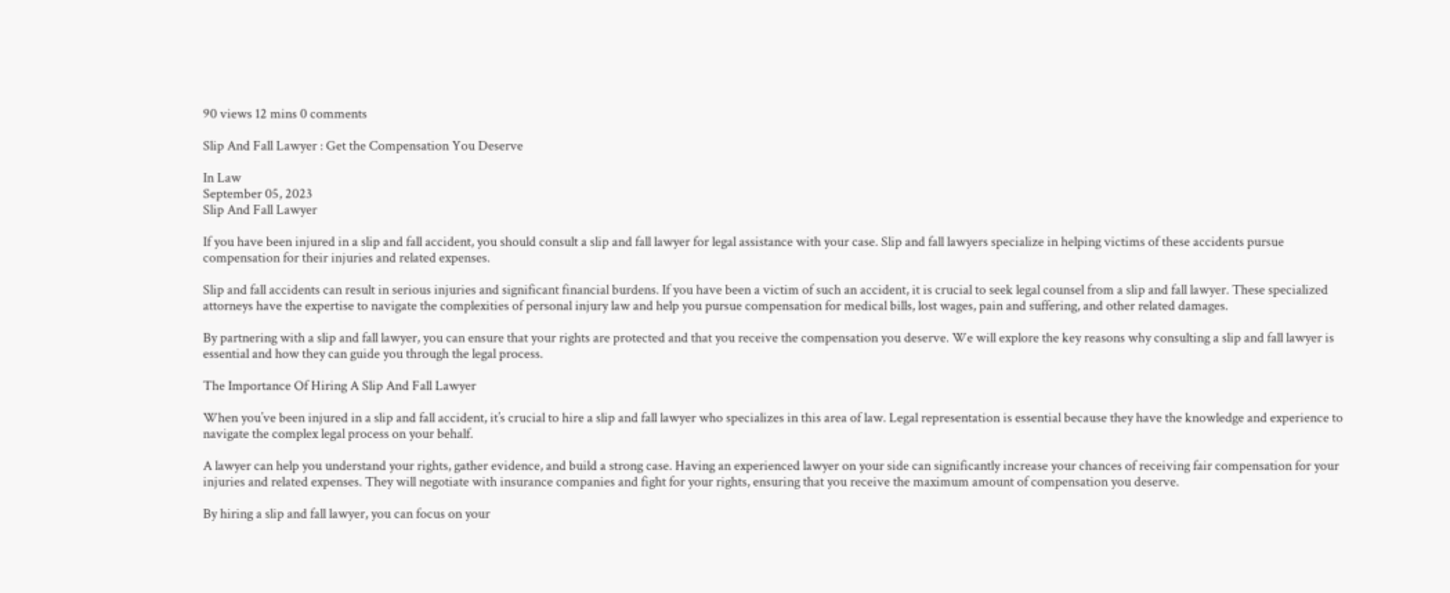90 views 12 mins 0 comments

Slip And Fall Lawyer : Get the Compensation You Deserve

In Law
September 05, 2023
Slip And Fall Lawyer

If you have been injured in a slip and fall accident, you should consult a slip and fall lawyer for legal assistance with your case. Slip and fall lawyers specialize in helping victims of these accidents pursue compensation for their injuries and related expenses.

Slip and fall accidents can result in serious injuries and significant financial burdens. If you have been a victim of such an accident, it is crucial to seek legal counsel from a slip and fall lawyer. These specialized attorneys have the expertise to navigate the complexities of personal injury law and help you pursue compensation for medical bills, lost wages, pain and suffering, and other related damages.

By partnering with a slip and fall lawyer, you can ensure that your rights are protected and that you receive the compensation you deserve. We will explore the key reasons why consulting a slip and fall lawyer is essential and how they can guide you through the legal process.

The Importance Of Hiring A Slip And Fall Lawyer

When you’ve been injured in a slip and fall accident, it’s crucial to hire a slip and fall lawyer who specializes in this area of law. Legal representation is essential because they have the knowledge and experience to navigate the complex legal process on your behalf.

A lawyer can help you understand your rights, gather evidence, and build a strong case. Having an experienced lawyer on your side can significantly increase your chances of receiving fair compensation for your injuries and related expenses. They will negotiate with insurance companies and fight for your rights, ensuring that you receive the maximum amount of compensation you deserve.

By hiring a slip and fall lawyer, you can focus on your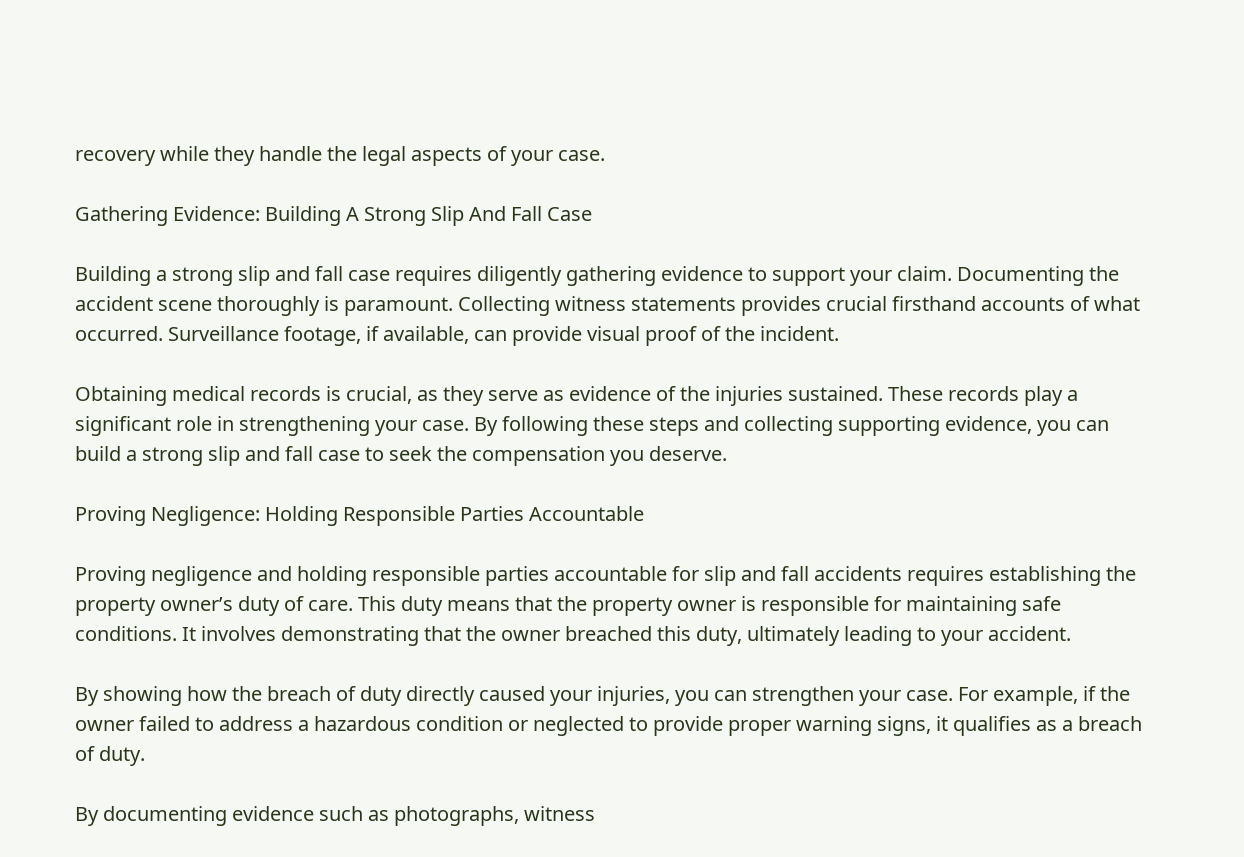recovery while they handle the legal aspects of your case.

Gathering Evidence: Building A Strong Slip And Fall Case

Building a strong slip and fall case requires diligently gathering evidence to support your claim. Documenting the accident scene thoroughly is paramount. Collecting witness statements provides crucial firsthand accounts of what occurred. Surveillance footage, if available, can provide visual proof of the incident.

Obtaining medical records is crucial, as they serve as evidence of the injuries sustained. These records play a significant role in strengthening your case. By following these steps and collecting supporting evidence, you can build a strong slip and fall case to seek the compensation you deserve.

Proving Negligence: Holding Responsible Parties Accountable

Proving negligence and holding responsible parties accountable for slip and fall accidents requires establishing the property owner’s duty of care. This duty means that the property owner is responsible for maintaining safe conditions. It involves demonstrating that the owner breached this duty, ultimately leading to your accident.

By showing how the breach of duty directly caused your injuries, you can strengthen your case. For example, if the owner failed to address a hazardous condition or neglected to provide proper warning signs, it qualifies as a breach of duty.

By documenting evidence such as photographs, witness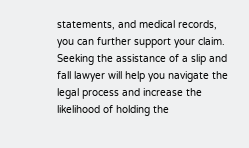statements, and medical records, you can further support your claim. Seeking the assistance of a slip and fall lawyer will help you navigate the legal process and increase the likelihood of holding the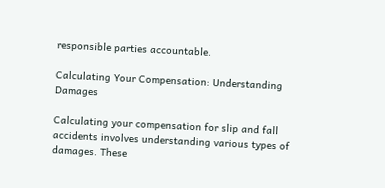responsible parties accountable.

Calculating Your Compensation: Understanding Damages

Calculating your compensation for slip and fall accidents involves understanding various types of damages. These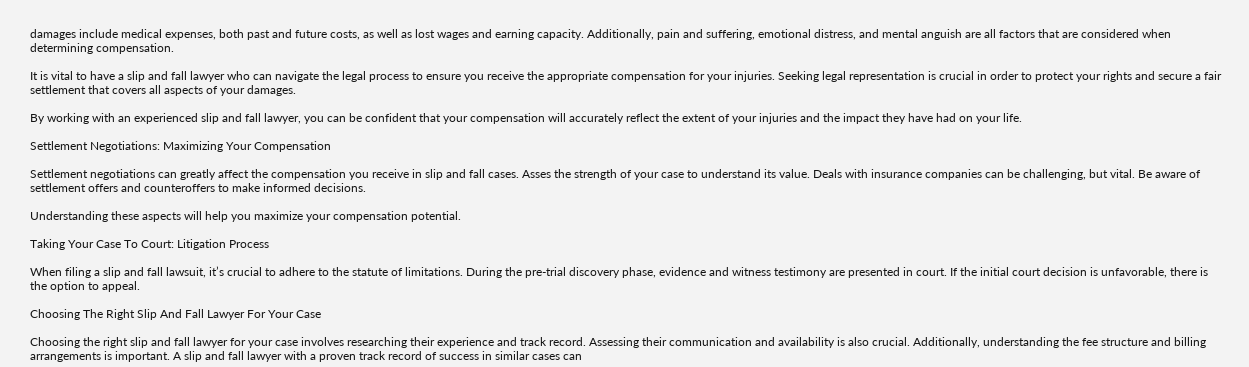damages include medical expenses, both past and future costs, as well as lost wages and earning capacity. Additionally, pain and suffering, emotional distress, and mental anguish are all factors that are considered when determining compensation.

It is vital to have a slip and fall lawyer who can navigate the legal process to ensure you receive the appropriate compensation for your injuries. Seeking legal representation is crucial in order to protect your rights and secure a fair settlement that covers all aspects of your damages.

By working with an experienced slip and fall lawyer, you can be confident that your compensation will accurately reflect the extent of your injuries and the impact they have had on your life.

Settlement Negotiations: Maximizing Your Compensation

Settlement negotiations can greatly affect the compensation you receive in slip and fall cases. Asses the strength of your case to understand its value. Deals with insurance companies can be challenging, but vital. Be aware of settlement offers and counteroffers to make informed decisions.

Understanding these aspects will help you maximize your compensation potential.

Taking Your Case To Court: Litigation Process

When filing a slip and fall lawsuit, it’s crucial to adhere to the statute of limitations. During the pre-trial discovery phase, evidence and witness testimony are presented in court. If the initial court decision is unfavorable, there is the option to appeal.

Choosing The Right Slip And Fall Lawyer For Your Case

Choosing the right slip and fall lawyer for your case involves researching their experience and track record. Assessing their communication and availability is also crucial. Additionally, understanding the fee structure and billing arrangements is important. A slip and fall lawyer with a proven track record of success in similar cases can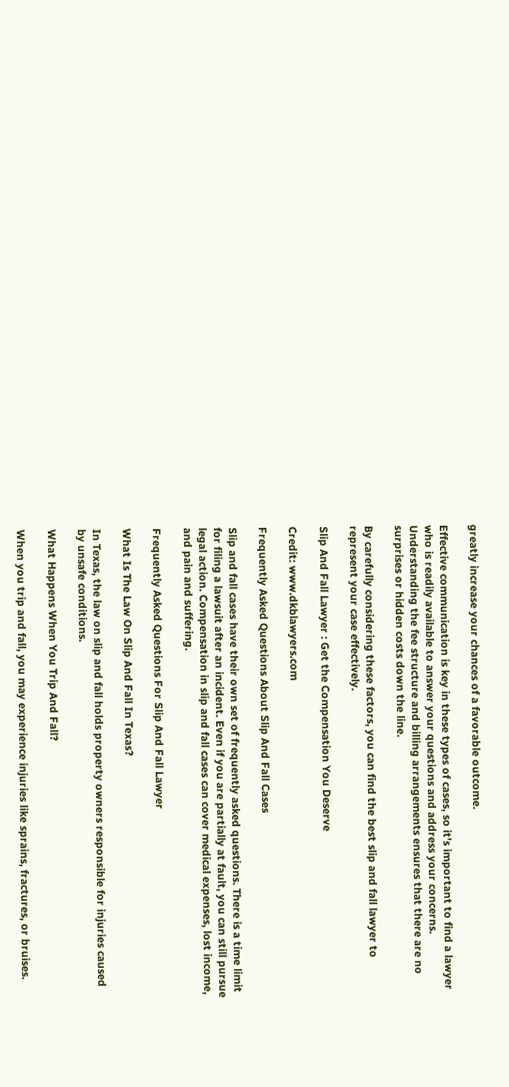greatly increase your chances of a favorable outcome.

Effective communication is key in these types of cases, so it’s important to find a lawyer who is readily available to answer your questions and address your concerns. Understanding the fee structure and billing arrangements ensures that there are no surprises or hidden costs down the line.

By carefully considering these factors, you can find the best slip and fall lawyer to represent your case effectively.

Slip And Fall Lawyer : Get the Compensation You Deserve

Credit: www.dkblawyers.com

Frequently Asked Questions About Slip And Fall Cases

Slip and fall cases have their own set of frequently asked questions. There is a time limit for filing a lawsuit after an incident. Even if you are partially at fault, you can still pursue legal action. Compensation in slip and fall cases can cover medical expenses, lost income, and pain and suffering.

Frequently Asked Questions For Slip And Fall Lawyer

What Is The Law On Slip And Fall In Texas?

In Texas, the law on slip and fall holds property owners responsible for injuries caused by unsafe conditions.

What Happens When You Trip And Fall?

When you trip and fall, you may experience injuries like sprains, fractures, or bruises.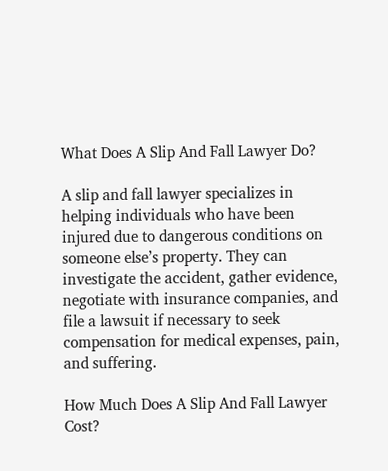What Does A Slip And Fall Lawyer Do?

A slip and fall lawyer specializes in helping individuals who have been injured due to dangerous conditions on someone else’s property. They can investigate the accident, gather evidence, negotiate with insurance companies, and file a lawsuit if necessary to seek compensation for medical expenses, pain, and suffering.

How Much Does A Slip And Fall Lawyer Cost?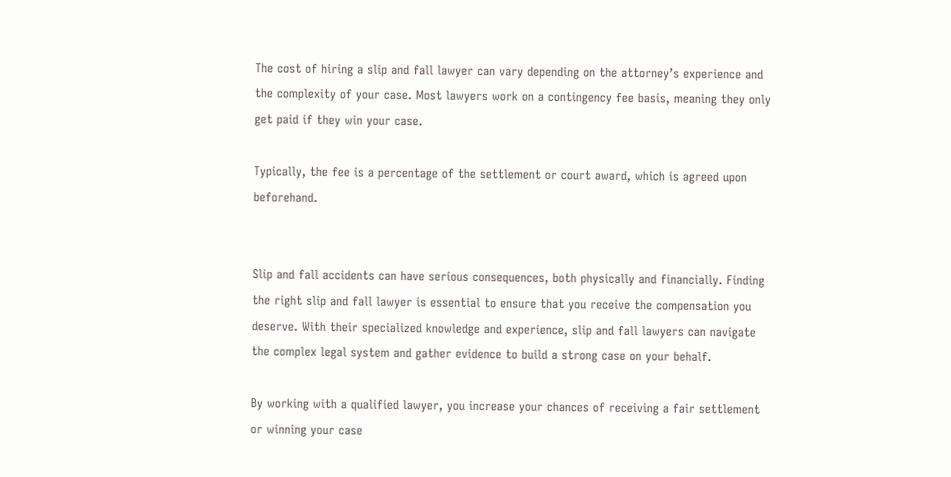The cost of hiring a slip and fall lawyer can vary depending on the attorney’s experience and the complexity of your case. Most lawyers work on a contingency fee basis, meaning they only get paid if they win your case.

Typically, the fee is a percentage of the settlement or court award, which is agreed upon beforehand.


Slip and fall accidents can have serious consequences, both physically and financially. Finding the right slip and fall lawyer is essential to ensure that you receive the compensation you deserve. With their specialized knowledge and experience, slip and fall lawyers can navigate the complex legal system and gather evidence to build a strong case on your behalf.

By working with a qualified lawyer, you increase your chances of receiving a fair settlement or winning your case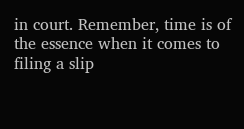in court. Remember, time is of the essence when it comes to filing a slip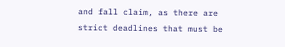and fall claim, as there are strict deadlines that must be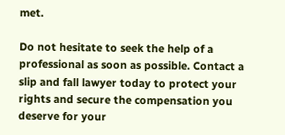met.

Do not hesitate to seek the help of a professional as soon as possible. Contact a slip and fall lawyer today to protect your rights and secure the compensation you deserve for your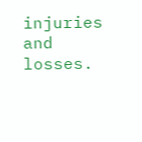injuries and losses.